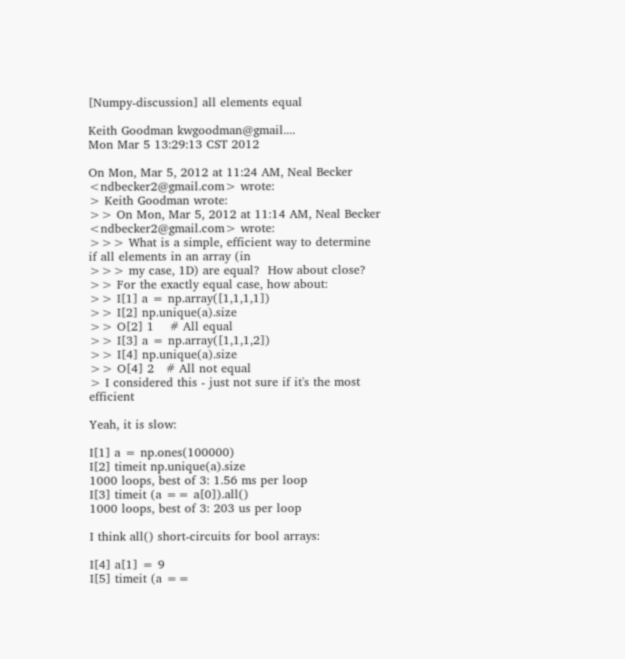[Numpy-discussion] all elements equal

Keith Goodman kwgoodman@gmail....
Mon Mar 5 13:29:13 CST 2012

On Mon, Mar 5, 2012 at 11:24 AM, Neal Becker <ndbecker2@gmail.com> wrote:
> Keith Goodman wrote:
>> On Mon, Mar 5, 2012 at 11:14 AM, Neal Becker <ndbecker2@gmail.com> wrote:
>>> What is a simple, efficient way to determine if all elements in an array (in
>>> my case, 1D) are equal?  How about close?
>> For the exactly equal case, how about:
>> I[1] a = np.array([1,1,1,1])
>> I[2] np.unique(a).size
>> O[2] 1    # All equal
>> I[3] a = np.array([1,1,1,2])
>> I[4] np.unique(a).size
>> O[4] 2   # All not equal
> I considered this - just not sure if it's the most efficient

Yeah, it is slow:

I[1] a = np.ones(100000)
I[2] timeit np.unique(a).size
1000 loops, best of 3: 1.56 ms per loop
I[3] timeit (a == a[0]).all()
1000 loops, best of 3: 203 us per loop

I think all() short-circuits for bool arrays:

I[4] a[1] = 9
I[5] timeit (a ==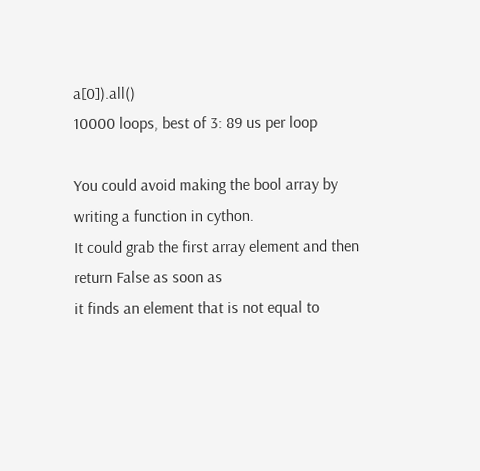a[0]).all()
10000 loops, best of 3: 89 us per loop

You could avoid making the bool array by writing a function in cython.
It could grab the first array element and then return False as soon as
it finds an element that is not equal to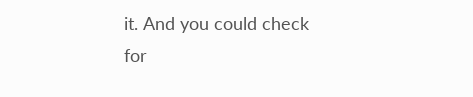it. And you could check for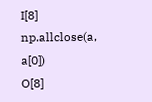I[8] np.allclose(a, a[0])
O[8]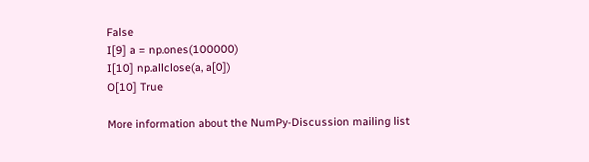False
I[9] a = np.ones(100000)
I[10] np.allclose(a, a[0])
O[10] True

More information about the NumPy-Discussion mailing list